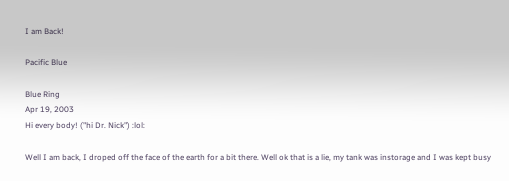I am Back!

Pacific Blue

Blue Ring
Apr 19, 2003
Hi every body! ("hi Dr. Nick") :lol:

Well I am back, I droped off the face of the earth for a bit there. Well ok that is a lie, my tank was instorage and I was kept busy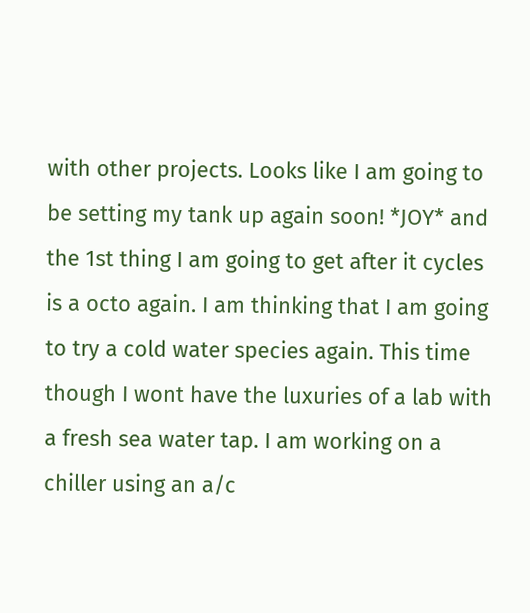with other projects. Looks like I am going to be setting my tank up again soon! *JOY* and the 1st thing I am going to get after it cycles is a octo again. I am thinking that I am going to try a cold water species again. This time though I wont have the luxuries of a lab with a fresh sea water tap. I am working on a chiller using an a/c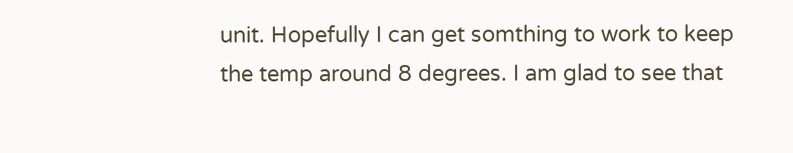unit. Hopefully I can get somthing to work to keep the temp around 8 degrees. I am glad to see that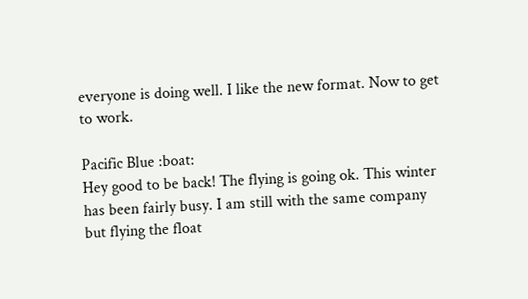everyone is doing well. I like the new format. Now to get to work.

Pacific Blue :boat:
Hey good to be back! The flying is going ok. This winter has been fairly busy. I am still with the same company but flying the float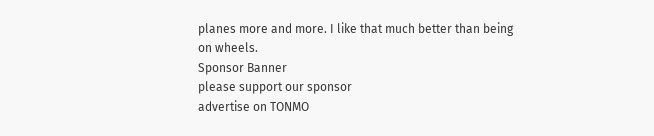planes more and more. I like that much better than being on wheels.
Sponsor Banner
please support our sponsor
advertise on TONMO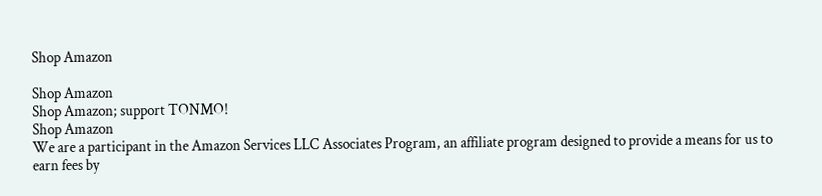Shop Amazon

Shop Amazon
Shop Amazon; support TONMO!
Shop Amazon
We are a participant in the Amazon Services LLC Associates Program, an affiliate program designed to provide a means for us to earn fees by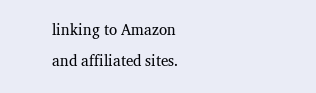linking to Amazon and affiliated sites.